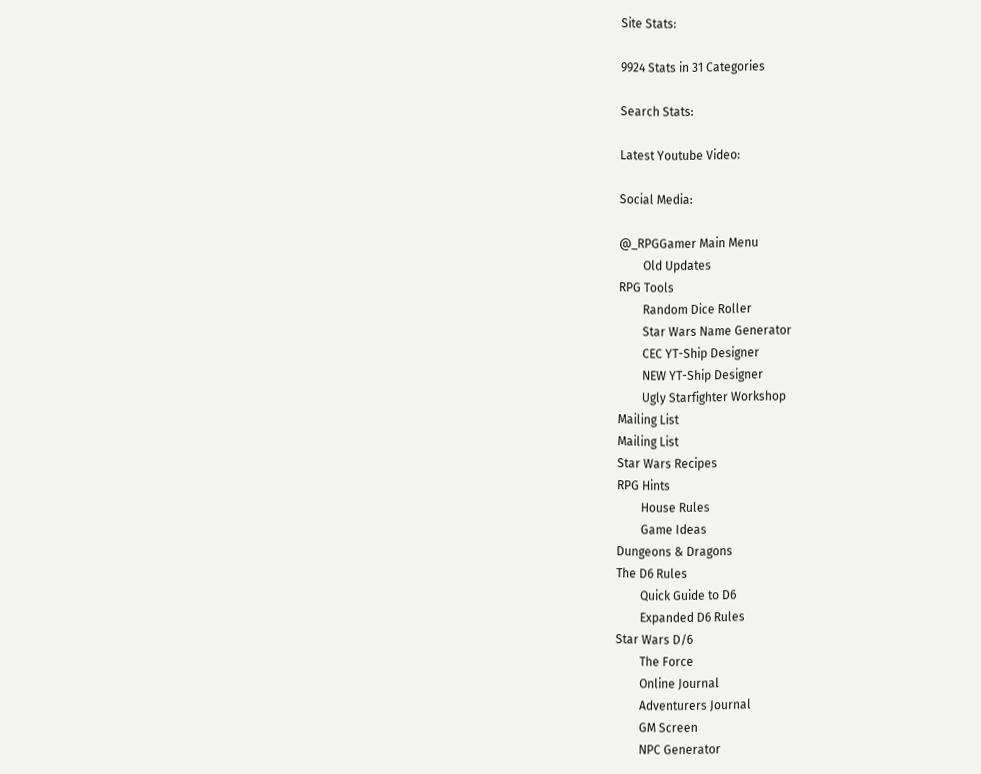Site Stats:

9924 Stats in 31 Categories

Search Stats:

Latest Youtube Video:

Social Media:

@_RPGGamer Main Menu
        Old Updates
RPG Tools
        Random Dice Roller
        Star Wars Name Generator
        CEC YT-Ship Designer
        NEW YT-Ship Designer
        Ugly Starfighter Workshop
Mailing List
Mailing List
Star Wars Recipes
RPG Hints
        House Rules
        Game Ideas
Dungeons & Dragons
The D6 Rules
        Quick Guide to D6
        Expanded D6 Rules
Star Wars D/6
        The Force
        Online Journal
        Adventurers Journal
        GM Screen
        NPC Generator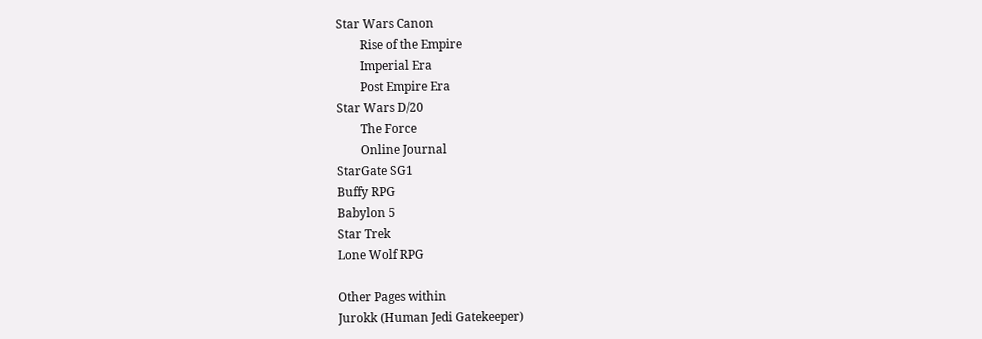Star Wars Canon
        Rise of the Empire
        Imperial Era
        Post Empire Era
Star Wars D/20
        The Force
        Online Journal
StarGate SG1
Buffy RPG
Babylon 5
Star Trek
Lone Wolf RPG

Other Pages within
Jurokk (Human Jedi Gatekeeper)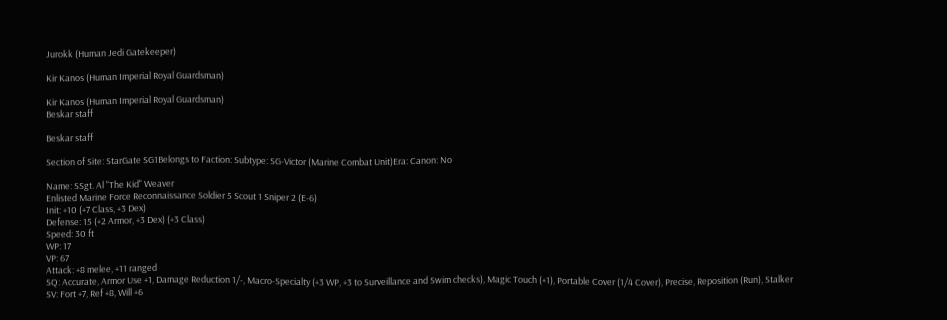Jurokk (Human Jedi Gatekeeper)

Kir Kanos (Human Imperial Royal Guardsman)

Kir Kanos (Human Imperial Royal Guardsman)
Beskar staff

Beskar staff

Section of Site: StarGate SG1Belongs to Faction: Subtype: SG-Victor (Marine Combat Unit)Era: Canon: No

Name: SSgt. Al "The Kid" Weaver
Enlisted Marine Force Reconnaissance Soldier 5 Scout 1 Sniper 2 (E-6)
Init: +10 (+7 Class, +3 Dex)
Defense: 15 (+2 Armor, +3 Dex) (+3 Class)
Speed: 30 ft
WP: 17
VP: 67
Attack: +8 melee, +11 ranged
SQ: Accurate, Armor Use +1, Damage Reduction 1/-, Macro-Specialty (+3 WP, +3 to Surveillance and Swim checks), Magic Touch (+1), Portable Cover (1/4 Cover), Precise, Reposition (Run), Stalker
SV: Fort +7, Ref +8, Will +6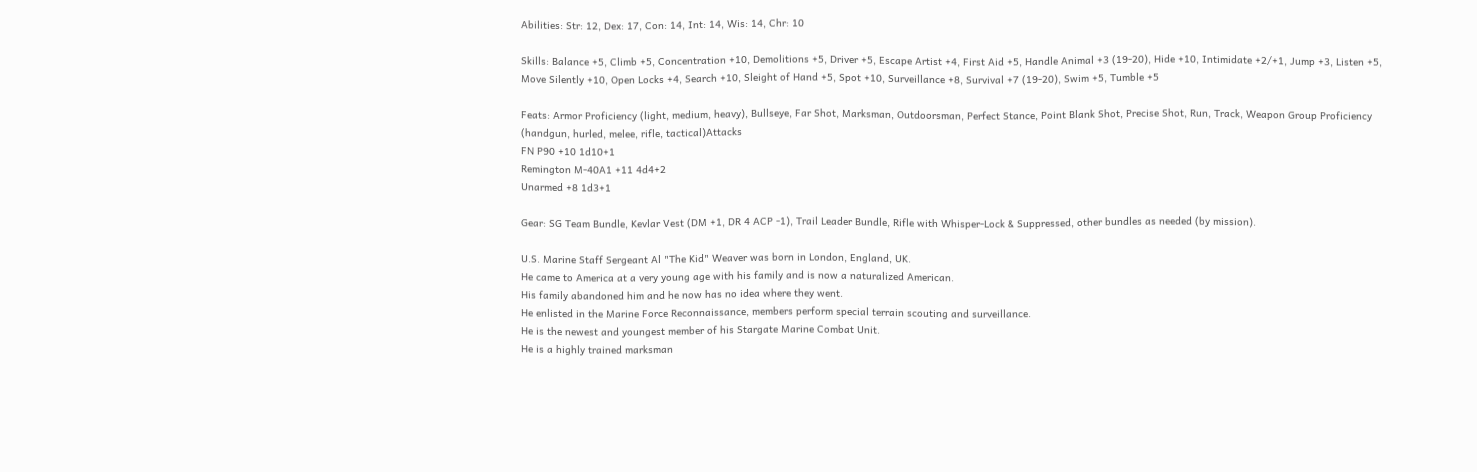Abilities: Str: 12, Dex: 17, Con: 14, Int: 14, Wis: 14, Chr: 10

Skills: Balance +5, Climb +5, Concentration +10, Demolitions +5, Driver +5, Escape Artist +4, First Aid +5, Handle Animal +3 (19-20), Hide +10, Intimidate +2/+1, Jump +3, Listen +5, Move Silently +10, Open Locks +4, Search +10, Sleight of Hand +5, Spot +10, Surveillance +8, Survival +7 (19-20), Swim +5, Tumble +5

Feats: Armor Proficiency (light, medium, heavy), Bullseye, Far Shot, Marksman, Outdoorsman, Perfect Stance, Point Blank Shot, Precise Shot, Run, Track, Weapon Group Proficiency (handgun, hurled, melee, rifle, tactical)Attacks
FN P90 +10 1d10+1
Remington M-40A1 +11 4d4+2
Unarmed +8 1d3+1

Gear: SG Team Bundle, Kevlar Vest (DM +1, DR 4 ACP -1), Trail Leader Bundle, Rifle with Whisper-Lock & Suppressed, other bundles as needed (by mission).

U.S. Marine Staff Sergeant Al "The Kid" Weaver was born in London, England, UK.
He came to America at a very young age with his family and is now a naturalized American.
His family abandoned him and he now has no idea where they went.
He enlisted in the Marine Force Reconnaissance, members perform special terrain scouting and surveillance.
He is the newest and youngest member of his Stargate Marine Combat Unit.
He is a highly trained marksman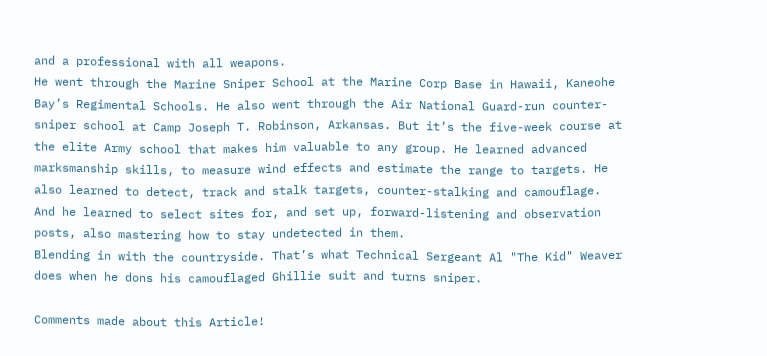and a professional with all weapons.
He went through the Marine Sniper School at the Marine Corp Base in Hawaii, Kaneohe Bay’s Regimental Schools. He also went through the Air National Guard-run counter-sniper school at Camp Joseph T. Robinson, Arkansas. But it’s the five-week course at the elite Army school that makes him valuable to any group. He learned advanced marksmanship skills, to measure wind effects and estimate the range to targets. He also learned to detect, track and stalk targets, counter-stalking and camouflage. And he learned to select sites for, and set up, forward-listening and observation posts, also mastering how to stay undetected in them.
Blending in with the countryside. That’s what Technical Sergeant Al "The Kid" Weaver does when he dons his camouflaged Ghillie suit and turns sniper.

Comments made about this Article!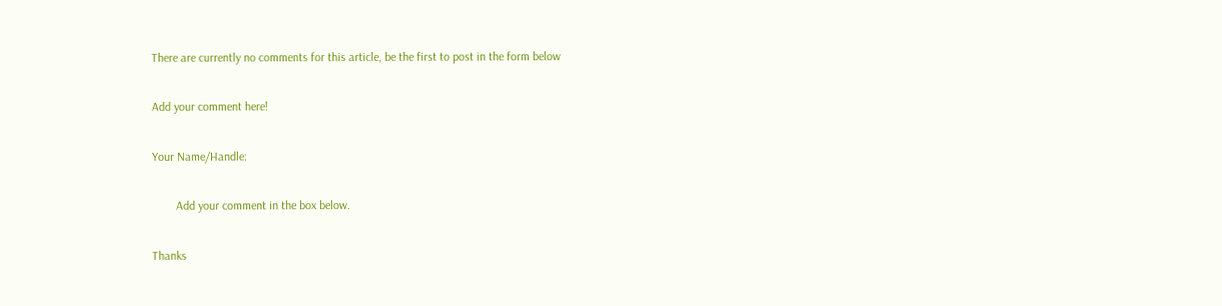There are currently no comments for this article, be the first to post in the form below

Add your comment here!

Your Name/Handle:

        Add your comment in the box below.

Thanks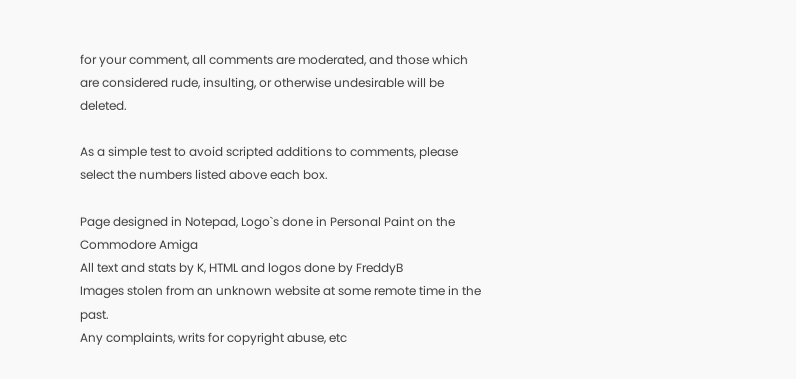for your comment, all comments are moderated, and those which are considered rude, insulting, or otherwise undesirable will be deleted.

As a simple test to avoid scripted additions to comments, please select the numbers listed above each box.

Page designed in Notepad, Logo`s done in Personal Paint on the Commodore Amiga
All text and stats by K, HTML and logos done by FreddyB
Images stolen from an unknown website at some remote time in the past.
Any complaints, writs for copyright abuse, etc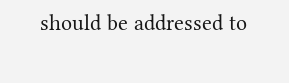should be addressed to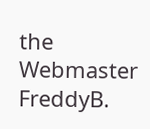the Webmaster FreddyB.